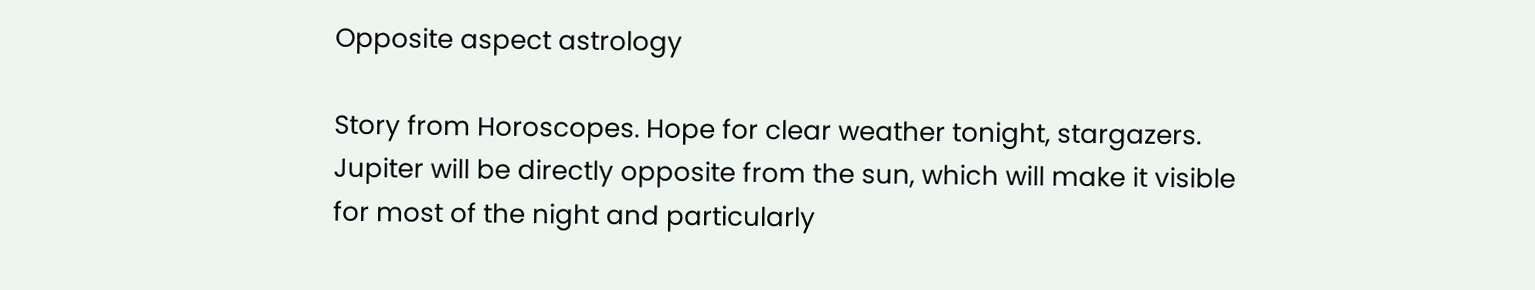Opposite aspect astrology

Story from Horoscopes. Hope for clear weather tonight, stargazers. Jupiter will be directly opposite from the sun, which will make it visible for most of the night and particularly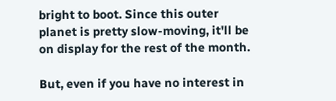bright to boot. Since this outer planet is pretty slow-moving, it'll be on display for the rest of the month.

But, even if you have no interest in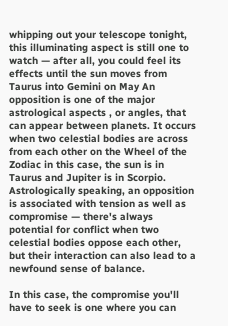whipping out your telescope tonight, this illuminating aspect is still one to watch — after all, you could feel its effects until the sun moves from Taurus into Gemini on May An opposition is one of the major astrological aspects , or angles, that can appear between planets. It occurs when two celestial bodies are across from each other on the Wheel of the Zodiac in this case, the sun is in Taurus and Jupiter is in Scorpio. Astrologically speaking, an opposition is associated with tension as well as compromise — there's always potential for conflict when two celestial bodies oppose each other, but their interaction can also lead to a newfound sense of balance.

In this case, the compromise you'll have to seek is one where you can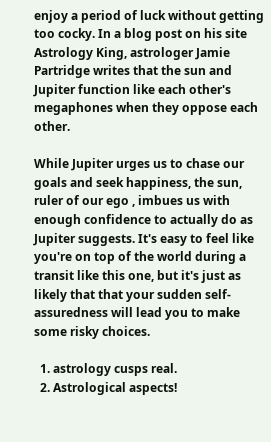enjoy a period of luck without getting too cocky. In a blog post on his site Astrology King, astrologer Jamie Partridge writes that the sun and Jupiter function like each other's megaphones when they oppose each other.

While Jupiter urges us to chase our goals and seek happiness, the sun, ruler of our ego , imbues us with enough confidence to actually do as Jupiter suggests. It's easy to feel like you're on top of the world during a transit like this one, but it's just as likely that that your sudden self-assuredness will lead you to make some risky choices.

  1. astrology cusps real.
  2. Astrological aspects!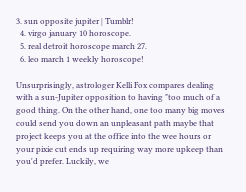3. sun opposite jupiter | Tumblr!
  4. virgo january 10 horoscope.
  5. real detroit horoscope march 27.
  6. leo march 1 weekly horoscope!

Unsurprisingly, astrologer Kelli Fox compares dealing with a sun-Jupiter opposition to having "too much of a good thing. On the other hand, one too many big moves could send you down an unpleasant path maybe that project keeps you at the office into the wee hours or your pixie cut ends up requiring way more upkeep than you'd prefer. Luckily, we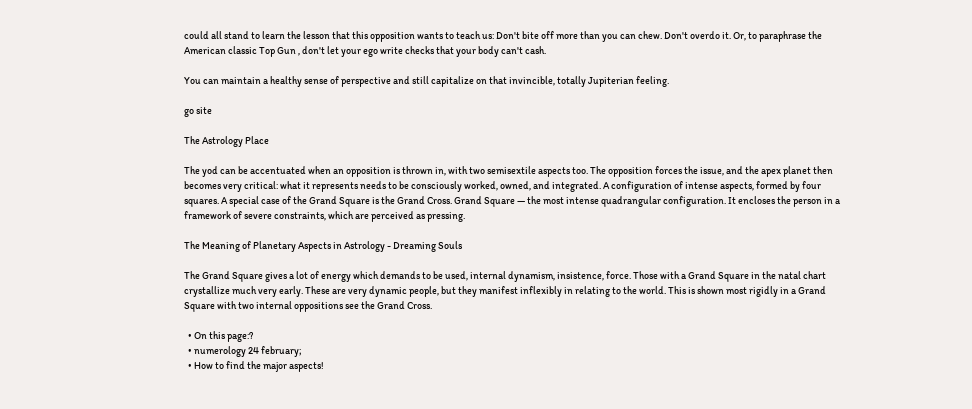could all stand to learn the lesson that this opposition wants to teach us: Don't bite off more than you can chew. Don't overdo it. Or, to paraphrase the American classic Top Gun , don't let your ego write checks that your body can't cash.

You can maintain a healthy sense of perspective and still capitalize on that invincible, totally Jupiterian feeling.

go site

The Astrology Place

The yod can be accentuated when an opposition is thrown in, with two semisextile aspects too. The opposition forces the issue, and the apex planet then becomes very critical: what it represents needs to be consciously worked, owned, and integrated. A configuration of intense aspects, formed by four squares. A special case of the Grand Square is the Grand Cross. Grand Square — the most intense quadrangular configuration. It encloses the person in a framework of severe constraints, which are perceived as pressing.

The Meaning of Planetary Aspects in Astrology - Dreaming Souls

The Grand Square gives a lot of energy which demands to be used, internal dynamism, insistence, force. Those with a Grand Square in the natal chart crystallize much very early. These are very dynamic people, but they manifest inflexibly in relating to the world. This is shown most rigidly in a Grand Square with two internal oppositions see the Grand Cross.

  • On this page:?
  • numerology 24 february;
  • How to find the major aspects!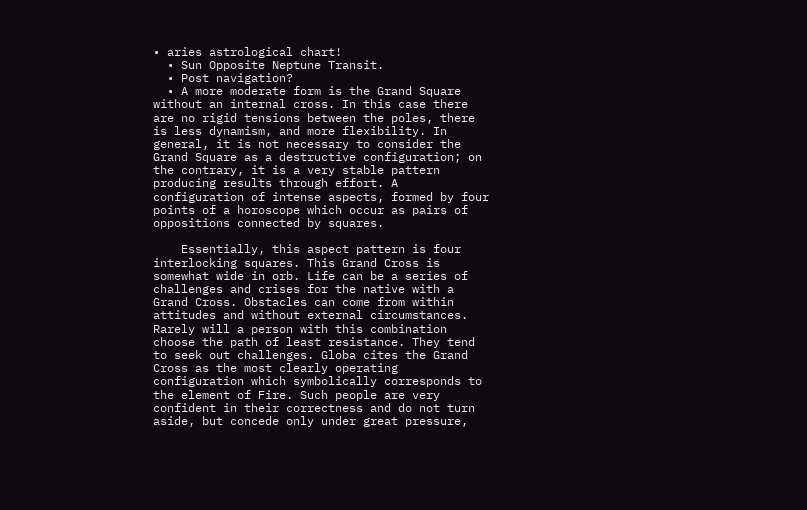• aries astrological chart!
  • Sun Opposite Neptune Transit.
  • Post navigation?
  • A more moderate form is the Grand Square without an internal cross. In this case there are no rigid tensions between the poles, there is less dynamism, and more flexibility. In general, it is not necessary to consider the Grand Square as a destructive configuration; on the contrary, it is a very stable pattern producing results through effort. A configuration of intense aspects, formed by four points of a horoscope which occur as pairs of oppositions connected by squares.

    Essentially, this aspect pattern is four interlocking squares. This Grand Cross is somewhat wide in orb. Life can be a series of challenges and crises for the native with a Grand Cross. Obstacles can come from within attitudes and without external circumstances. Rarely will a person with this combination choose the path of least resistance. They tend to seek out challenges. Globa cites the Grand Cross as the most clearly operating configuration which symbolically corresponds to the element of Fire. Such people are very confident in their correctness and do not turn aside, but concede only under great pressure,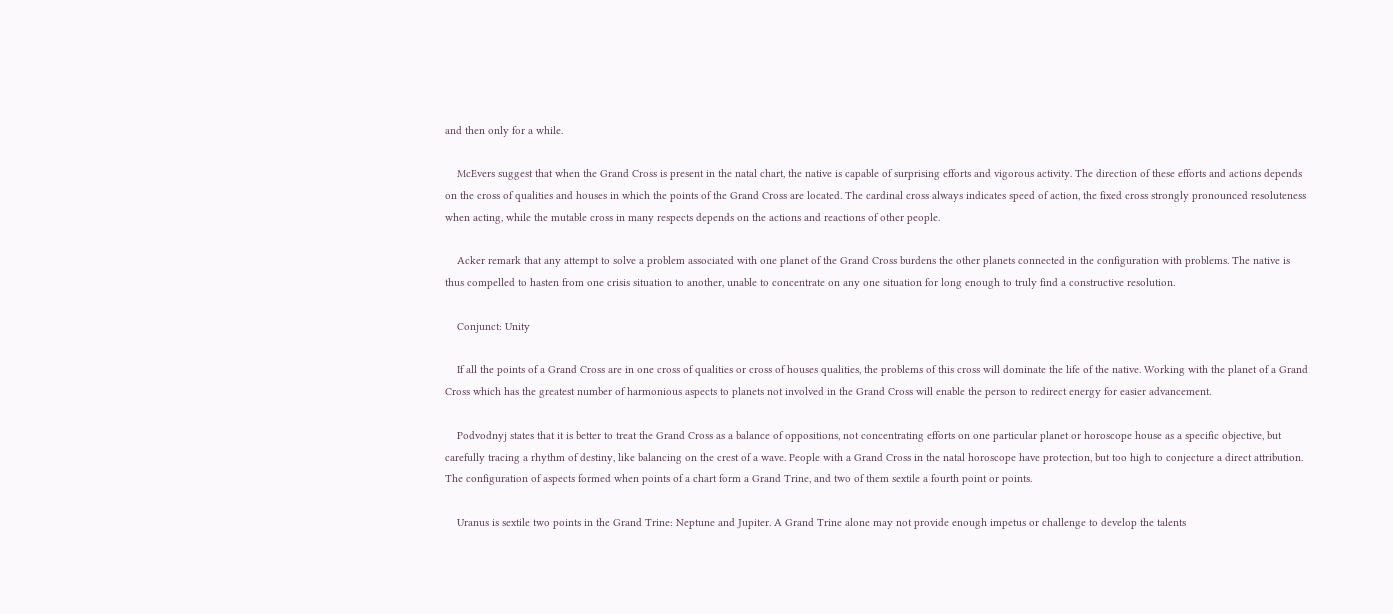and then only for a while.

    McEvers suggest that when the Grand Cross is present in the natal chart, the native is capable of surprising efforts and vigorous activity. The direction of these efforts and actions depends on the cross of qualities and houses in which the points of the Grand Cross are located. The cardinal cross always indicates speed of action, the fixed cross strongly pronounced resoluteness when acting, while the mutable cross in many respects depends on the actions and reactions of other people.

    Acker remark that any attempt to solve a problem associated with one planet of the Grand Cross burdens the other planets connected in the configuration with problems. The native is thus compelled to hasten from one crisis situation to another, unable to concentrate on any one situation for long enough to truly find a constructive resolution.

    Conjunct: Unity

    If all the points of a Grand Cross are in one cross of qualities or cross of houses qualities, the problems of this cross will dominate the life of the native. Working with the planet of a Grand Cross which has the greatest number of harmonious aspects to planets not involved in the Grand Cross will enable the person to redirect energy for easier advancement.

    Podvodnyj states that it is better to treat the Grand Cross as a balance of oppositions, not concentrating efforts on one particular planet or horoscope house as a specific objective, but carefully tracing a rhythm of destiny, like balancing on the crest of a wave. People with a Grand Cross in the natal horoscope have protection, but too high to conjecture a direct attribution. The configuration of aspects formed when points of a chart form a Grand Trine, and two of them sextile a fourth point or points.

    Uranus is sextile two points in the Grand Trine: Neptune and Jupiter. A Grand Trine alone may not provide enough impetus or challenge to develop the talents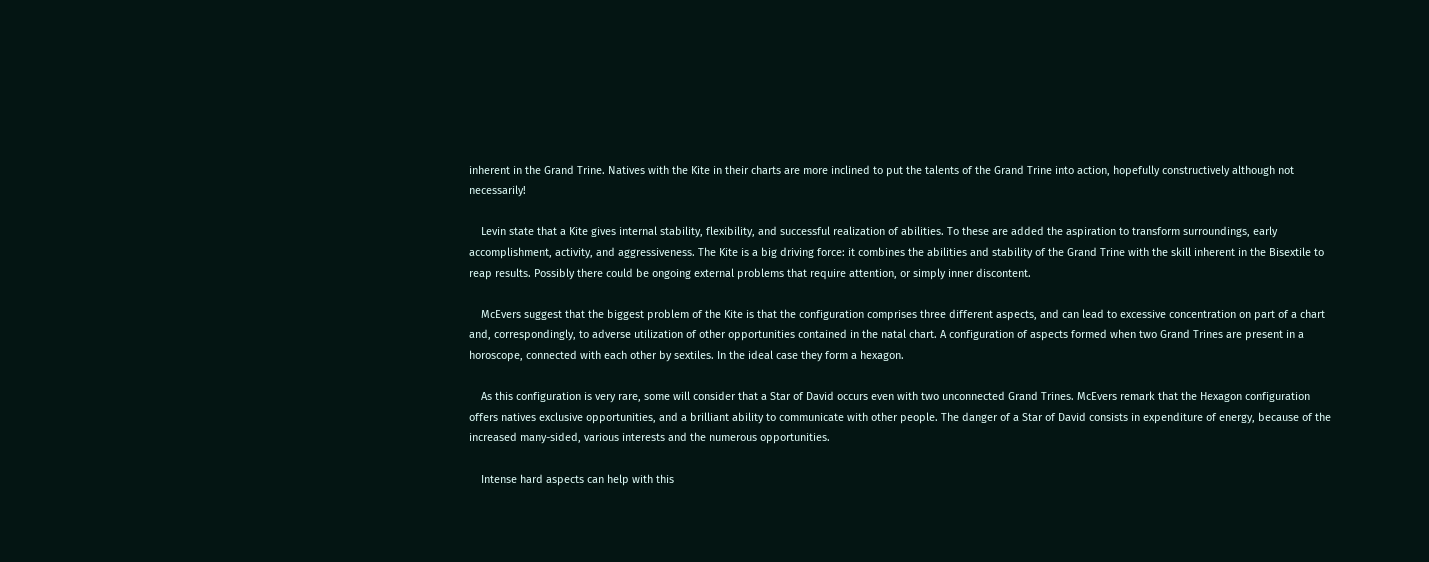inherent in the Grand Trine. Natives with the Kite in their charts are more inclined to put the talents of the Grand Trine into action, hopefully constructively although not necessarily!

    Levin state that a Kite gives internal stability, flexibility, and successful realization of abilities. To these are added the aspiration to transform surroundings, early accomplishment, activity, and aggressiveness. The Kite is a big driving force: it combines the abilities and stability of the Grand Trine with the skill inherent in the Bisextile to reap results. Possibly there could be ongoing external problems that require attention, or simply inner discontent.

    McEvers suggest that the biggest problem of the Kite is that the configuration comprises three different aspects, and can lead to excessive concentration on part of a chart and, correspondingly, to adverse utilization of other opportunities contained in the natal chart. A configuration of aspects formed when two Grand Trines are present in a horoscope, connected with each other by sextiles. In the ideal case they form a hexagon.

    As this configuration is very rare, some will consider that a Star of David occurs even with two unconnected Grand Trines. McEvers remark that the Hexagon configuration offers natives exclusive opportunities, and a brilliant ability to communicate with other people. The danger of a Star of David consists in expenditure of energy, because of the increased many-sided, various interests and the numerous opportunities.

    Intense hard aspects can help with this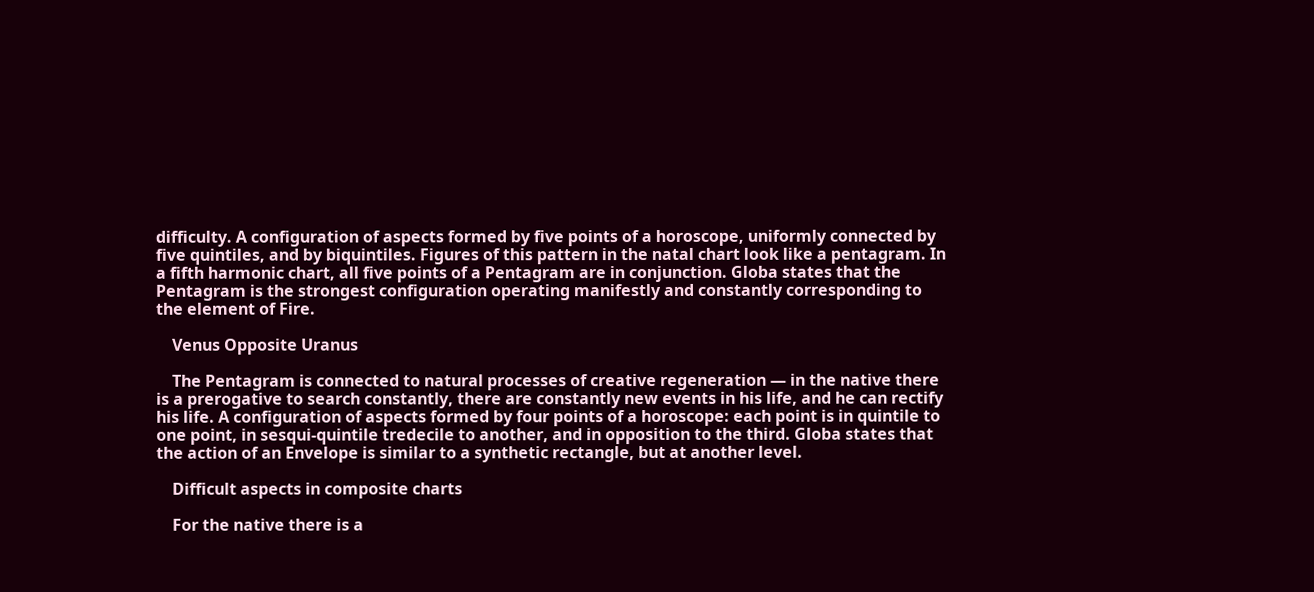difficulty. A configuration of aspects formed by five points of a horoscope, uniformly connected by five quintiles, and by biquintiles. Figures of this pattern in the natal chart look like a pentagram. In a fifth harmonic chart, all five points of a Pentagram are in conjunction. Globa states that the Pentagram is the strongest configuration operating manifestly and constantly corresponding to the element of Fire.

    Venus Opposite Uranus

    The Pentagram is connected to natural processes of creative regeneration — in the native there is a prerogative to search constantly, there are constantly new events in his life, and he can rectify his life. A configuration of aspects formed by four points of a horoscope: each point is in quintile to one point, in sesqui-quintile tredecile to another, and in opposition to the third. Globa states that the action of an Envelope is similar to a synthetic rectangle, but at another level.

    Difficult aspects in composite charts

    For the native there is a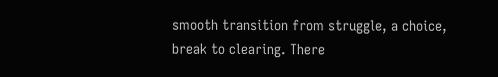smooth transition from struggle, a choice, break to clearing. There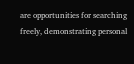are opportunities for searching freely, demonstrating personal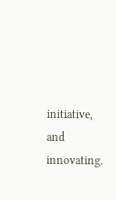initiative, and innovating.